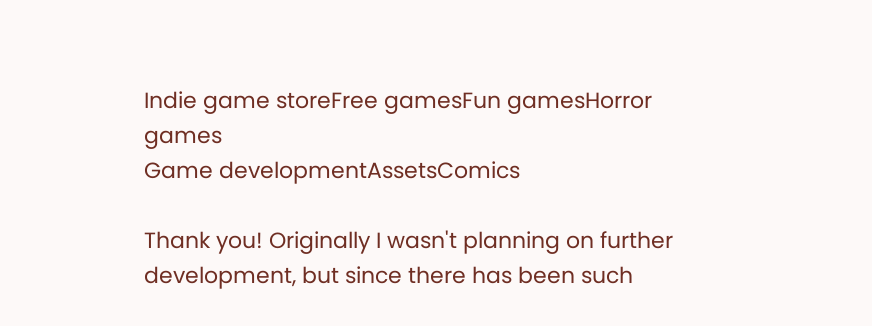Indie game storeFree gamesFun gamesHorror games
Game developmentAssetsComics

Thank you! Originally I wasn't planning on further development, but since there has been such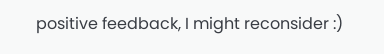positive feedback, I might reconsider :)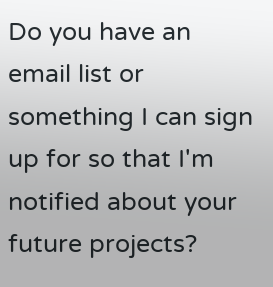Do you have an email list or something I can sign up for so that I'm notified about your future projects?